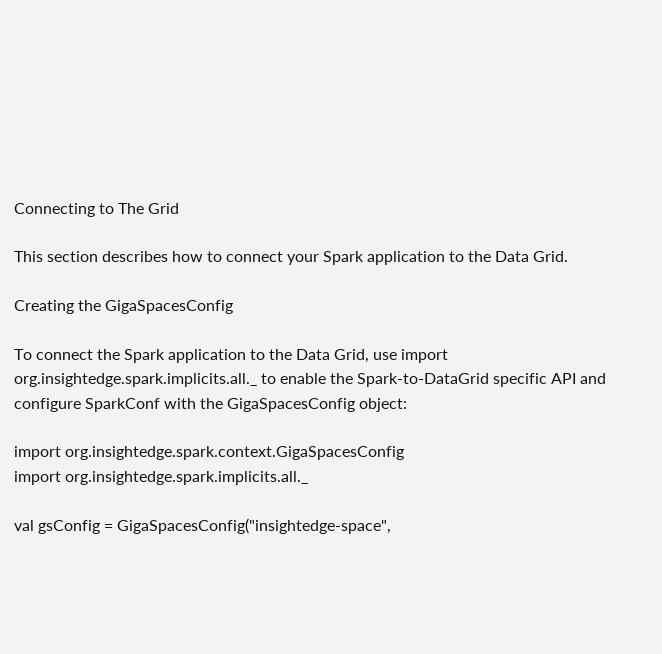Connecting to The Grid

This section describes how to connect your Spark application to the Data Grid.

Creating the GigaSpacesConfig

To connect the Spark application to the Data Grid, use import org.insightedge.spark.implicits.all._ to enable the Spark-to-DataGrid specific API and configure SparkConf with the GigaSpacesConfig object:

import org.insightedge.spark.context.GigaSpacesConfig
import org.insightedge.spark.implicits.all._

val gsConfig = GigaSpacesConfig("insightedge-space",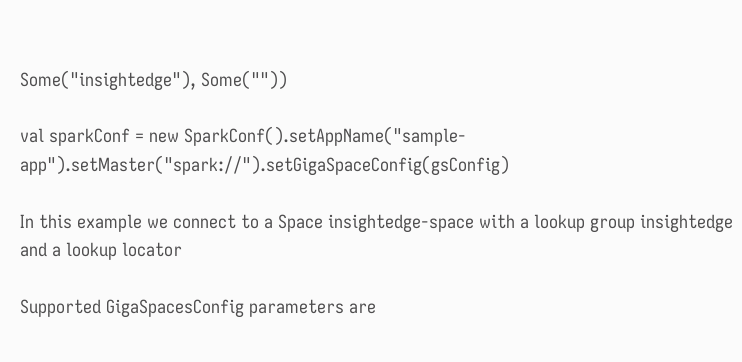Some("insightedge"), Some(""))

val sparkConf = new SparkConf().setAppName("sample-app").setMaster("spark://").setGigaSpaceConfig(gsConfig)

In this example we connect to a Space insightedge-space with a lookup group insightedge and a lookup locator

Supported GigaSpacesConfig parameters are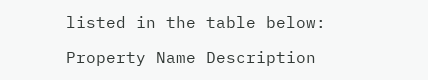listed in the table below:

Property Name Description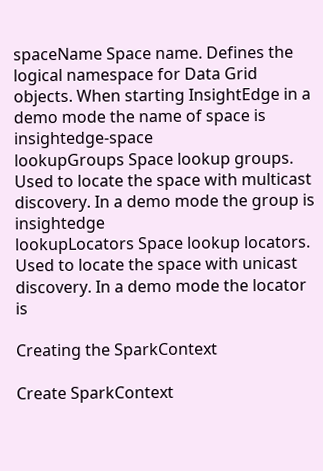spaceName Space name. Defines the logical namespace for Data Grid objects. When starting InsightEdge in a demo mode the name of space is insightedge-space
lookupGroups Space lookup groups. Used to locate the space with multicast discovery. In a demo mode the group is insightedge
lookupLocators Space lookup locators. Used to locate the space with unicast discovery. In a demo mode the locator is

Creating the SparkContext

Create SparkContext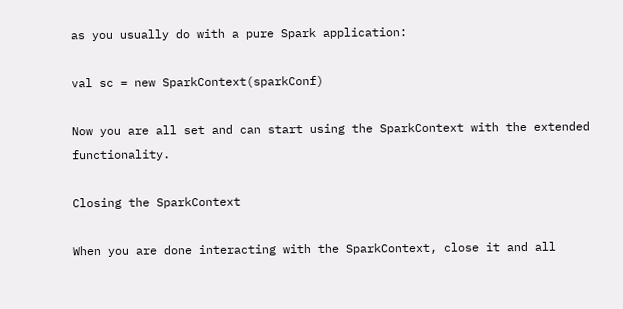as you usually do with a pure Spark application:

val sc = new SparkContext(sparkConf)

Now you are all set and can start using the SparkContext with the extended functionality.

Closing the SparkContext

When you are done interacting with the SparkContext, close it and all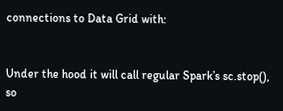connections to Data Grid with:


Under the hood it will call regular Spark’s sc.stop(), so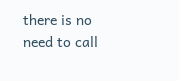there is no need to call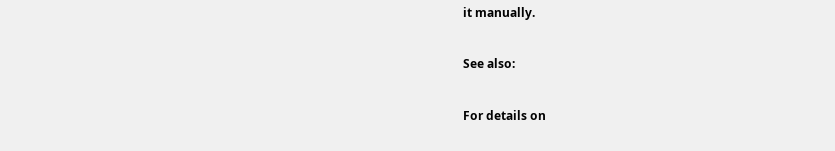it manually.

See also:

For details on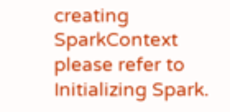creating SparkContext please refer to Initializing Spark.